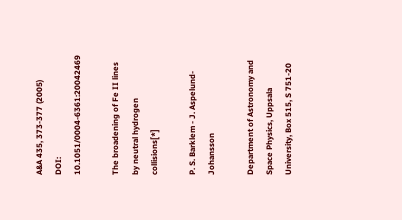A&A 435, 373-377 (2005)
DOI: 10.1051/0004-6361:20042469

The broadening of Fe II lines by neutral hydrogen collisions[*]

P. S. Barklem - J. Aspelund-Johansson

Department of Astronomy and Space Physics, Uppsala University, Box 515, S 751-20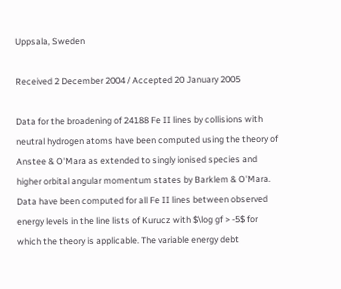Uppsala, Sweden

Received 2 December 2004 / Accepted 20 January 2005

Data for the broadening of 24188 Fe II lines by collisions with neutral hydrogen atoms have been computed using the theory of Anstee & O'Mara as extended to singly ionised species and higher orbital angular momentum states by Barklem & O'Mara. Data have been computed for all Fe II lines between observed energy levels in the line lists of Kurucz with $\log gf > -5$ for which the theory is applicable. The variable energy debt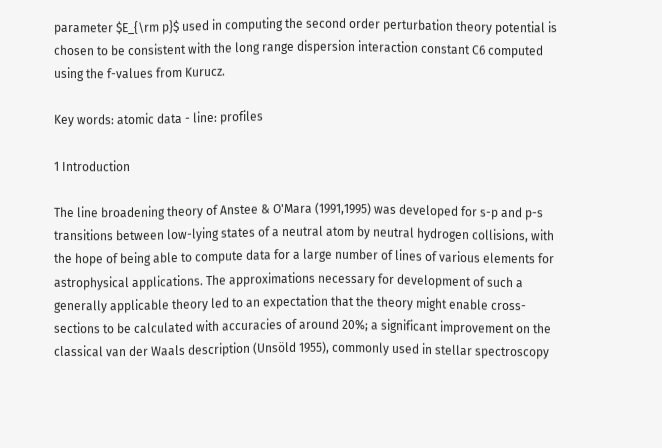parameter $E_{\rm p}$ used in computing the second order perturbation theory potential is chosen to be consistent with the long range dispersion interaction constant C6 computed using the f-values from Kurucz.

Key words: atomic data - line: profiles

1 Introduction

The line broadening theory of Anstee & O'Mara (1991,1995) was developed for s-p and p-s transitions between low-lying states of a neutral atom by neutral hydrogen collisions, with the hope of being able to compute data for a large number of lines of various elements for astrophysical applications. The approximations necessary for development of such a generally applicable theory led to an expectation that the theory might enable cross-sections to be calculated with accuracies of around 20%; a significant improvement on the classical van der Waals description (Unsöld 1955), commonly used in stellar spectroscopy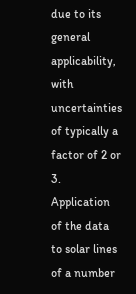due to its general applicability, with uncertainties of typically a factor of 2 or 3. Application of the data to solar lines of a number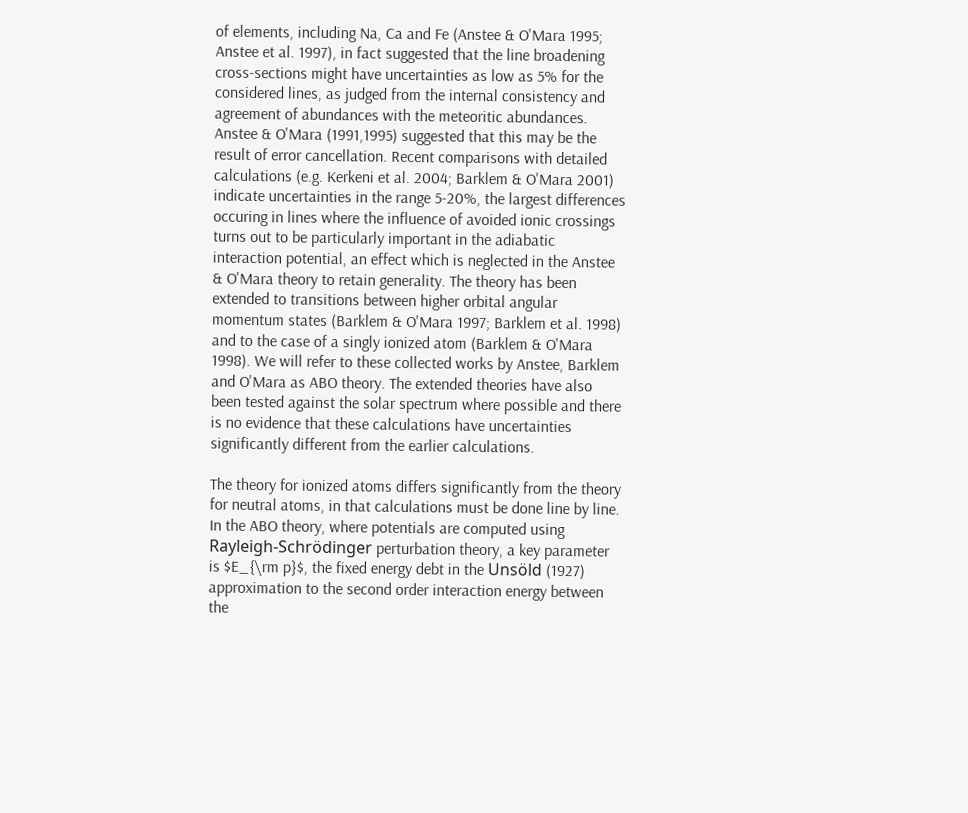of elements, including Na, Ca and Fe (Anstee & O'Mara 1995; Anstee et al. 1997), in fact suggested that the line broadening cross-sections might have uncertainties as low as 5% for the considered lines, as judged from the internal consistency and agreement of abundances with the meteoritic abundances. Anstee & O'Mara (1991,1995) suggested that this may be the result of error cancellation. Recent comparisons with detailed calculations (e.g. Kerkeni et al. 2004; Barklem & O'Mara 2001) indicate uncertainties in the range 5-20%, the largest differences occuring in lines where the influence of avoided ionic crossings turns out to be particularly important in the adiabatic interaction potential, an effect which is neglected in the Anstee & O'Mara theory to retain generality. The theory has been extended to transitions between higher orbital angular momentum states (Barklem & O'Mara 1997; Barklem et al. 1998) and to the case of a singly ionized atom (Barklem & O'Mara 1998). We will refer to these collected works by Anstee, Barklem and O'Mara as ABO theory. The extended theories have also been tested against the solar spectrum where possible and there is no evidence that these calculations have uncertainties significantly different from the earlier calculations.

The theory for ionized atoms differs significantly from the theory for neutral atoms, in that calculations must be done line by line. In the ABO theory, where potentials are computed using Rayleigh-Schrödinger perturbation theory, a key parameter is $E_{\rm p}$, the fixed energy debt in the Unsöld (1927) approximation to the second order interaction energy between the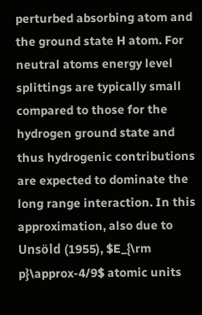perturbed absorbing atom and the ground state H atom. For neutral atoms energy level splittings are typically small compared to those for the hydrogen ground state and thus hydrogenic contributions are expected to dominate the long range interaction. In this approximation, also due to Unsöld (1955), $E_{\rm p}\approx-4/9$ atomic units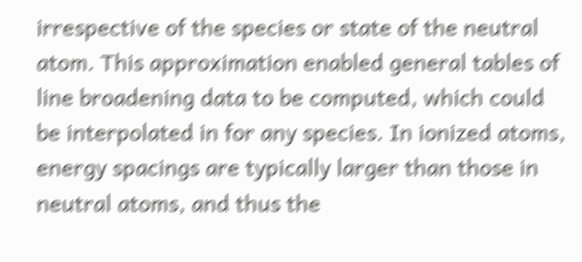irrespective of the species or state of the neutral atom. This approximation enabled general tables of line broadening data to be computed, which could be interpolated in for any species. In ionized atoms, energy spacings are typically larger than those in neutral atoms, and thus the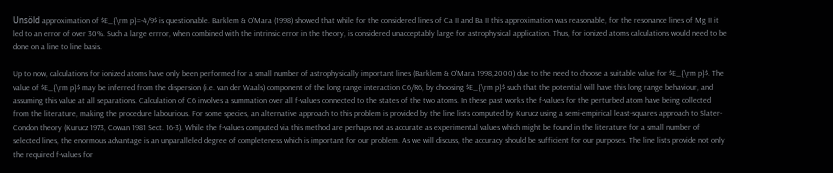Unsöld approximation of $E_{\rm p}=-4/9$ is questionable. Barklem & O'Mara (1998) showed that while for the considered lines of Ca II and Ba II this approximation was reasonable, for the resonance lines of Mg II it led to an error of over 30%. Such a large errror, when combined with the intrinsic error in the theory, is considered unacceptably large for astrophysical application. Thus, for ionized atoms calculations would need to be done on a line to line basis.

Up to now, calculations for ionized atoms have only been performed for a small number of astrophysically important lines (Barklem & O'Mara 1998,2000) due to the need to choose a suitable value for $E_{\rm p}$. The value of $E_{\rm p}$ may be inferred from the dispersion (i.e. van der Waals) component of the long range interaction C6/R6, by choosing $E_{\rm p}$ such that the potential will have this long range behaviour, and assuming this value at all separations. Calculation of C6 involves a summation over all f-values connected to the states of the two atoms. In these past works the f-values for the perturbed atom have being collected from the literature, making the procedure labourious. For some species, an alternative approach to this problem is provided by the line lists computed by Kurucz using a semi-empirical least-squares approach to Slater-Condon theory (Kurucz 1973, Cowan 1981 Sect. 16-3). While the f-values computed via this method are perhaps not as accurate as experimental values which might be found in the literature for a small number of selected lines, the enormous advantage is an unparalleled degree of completeness which is important for our problem. As we will discuss, the accuracy should be sufficient for our purposes. The line lists provide not only the required f-values for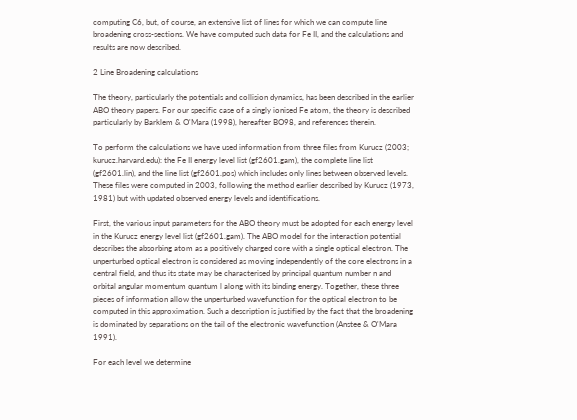computing C6, but, of course, an extensive list of lines for which we can compute line broadening cross-sections. We have computed such data for Fe II, and the calculations and results are now described.

2 Line Broadening calculations

The theory, particularly the potentials and collision dynamics, has been described in the earlier ABO theory papers. For our specific case of a singly ionised Fe atom, the theory is described particularly by Barklem & O'Mara (1998), hereafter BO98, and references therein.

To perform the calculations we have used information from three files from Kurucz (2003; kurucz.harvard.edu): the Fe II energy level list (gf2601.gam), the complete line list (gf2601.lin), and the line list (gf2601.pos) which includes only lines between observed levels. These files were computed in 2003, following the method earlier described by Kurucz (1973, 1981) but with updated observed energy levels and identifications.

First, the various input parameters for the ABO theory must be adopted for each energy level in the Kurucz energy level list (gf2601.gam). The ABO model for the interaction potential describes the absorbing atom as a positively charged core with a single optical electron. The unperturbed optical electron is considered as moving independently of the core electrons in a central field, and thus its state may be characterised by principal quantum number n and orbital angular momentum quantum l along with its binding energy. Together, these three pieces of information allow the unperturbed wavefunction for the optical electron to be computed in this approximation. Such a description is justified by the fact that the broadening is dominated by separations on the tail of the electronic wavefunction (Anstee & O'Mara 1991).

For each level we determine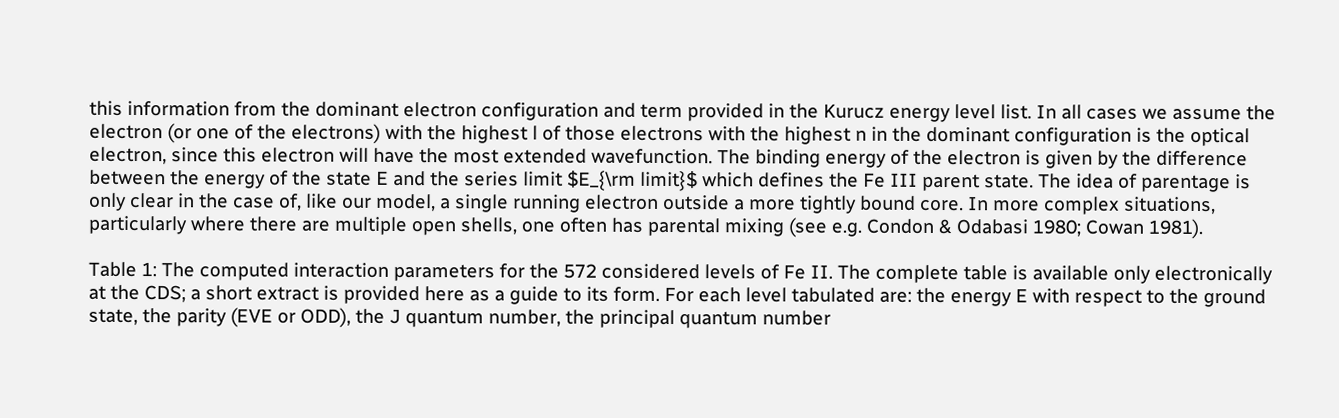this information from the dominant electron configuration and term provided in the Kurucz energy level list. In all cases we assume the electron (or one of the electrons) with the highest l of those electrons with the highest n in the dominant configuration is the optical electron, since this electron will have the most extended wavefunction. The binding energy of the electron is given by the difference between the energy of the state E and the series limit $E_{\rm limit}$ which defines the Fe III parent state. The idea of parentage is only clear in the case of, like our model, a single running electron outside a more tightly bound core. In more complex situations, particularly where there are multiple open shells, one often has parental mixing (see e.g. Condon & Odabasi 1980; Cowan 1981).

Table 1: The computed interaction parameters for the 572 considered levels of Fe II. The complete table is available only electronically at the CDS; a short extract is provided here as a guide to its form. For each level tabulated are: the energy E with respect to the ground state, the parity (EVE or ODD), the J quantum number, the principal quantum number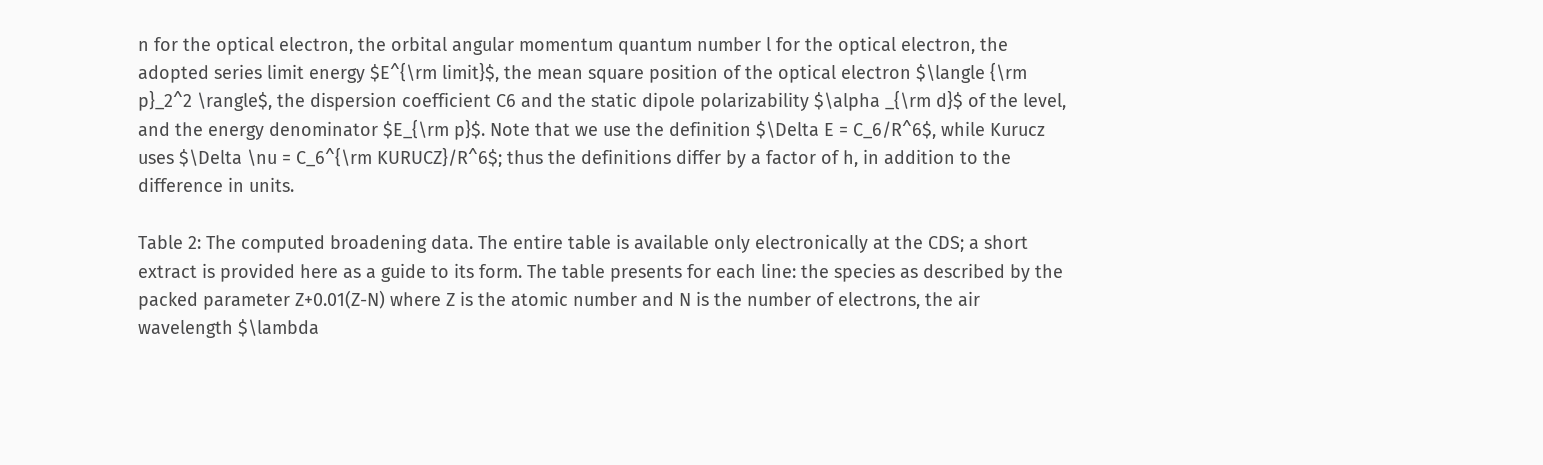n for the optical electron, the orbital angular momentum quantum number l for the optical electron, the adopted series limit energy $E^{\rm limit}$, the mean square position of the optical electron $\langle {\rm p}_2^2 \rangle$, the dispersion coefficient C6 and the static dipole polarizability $\alpha _{\rm d}$ of the level, and the energy denominator $E_{\rm p}$. Note that we use the definition $\Delta E = C_6/R^6$, while Kurucz uses $\Delta \nu = C_6^{\rm KURUCZ}/R^6$; thus the definitions differ by a factor of h, in addition to the difference in units.

Table 2: The computed broadening data. The entire table is available only electronically at the CDS; a short extract is provided here as a guide to its form. The table presents for each line: the species as described by the packed parameter Z+0.01(Z-N) where Z is the atomic number and N is the number of electrons, the air wavelength $\lambda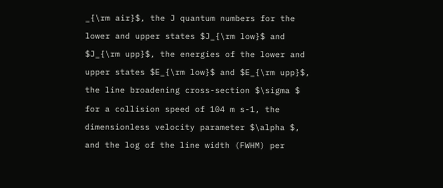_{\rm air}$, the J quantum numbers for the lower and upper states $J_{\rm low}$ and $J_{\rm upp}$, the energies of the lower and upper states $E_{\rm low}$ and $E_{\rm upp}$, the line broadening cross-section $\sigma $ for a collision speed of 104 m s-1, the dimensionless velocity parameter $\alpha $, and the log of the line width (FWHM) per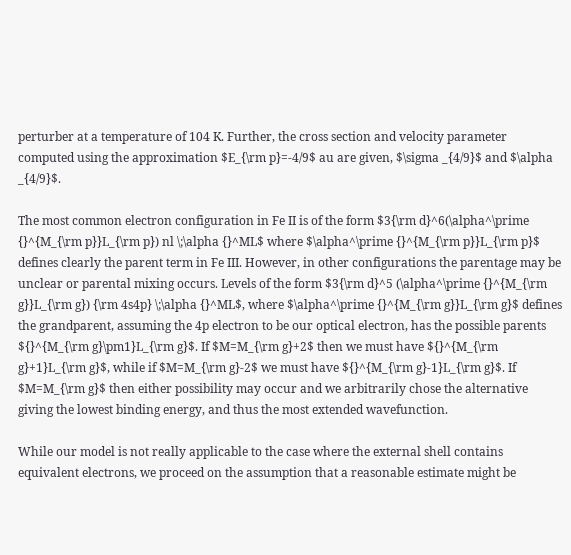perturber at a temperature of 104 K. Further, the cross section and velocity parameter computed using the approximation $E_{\rm p}=-4/9$ au are given, $\sigma _{4/9}$ and $\alpha _{4/9}$.

The most common electron configuration in Fe II is of the form $3{\rm d}^6(\alpha^\prime {}^{M_{\rm p}}L_{\rm p}) nl \;\alpha {}^ML$ where $\alpha^\prime {}^{M_{\rm p}}L_{\rm p}$ defines clearly the parent term in Fe III. However, in other configurations the parentage may be unclear or parental mixing occurs. Levels of the form $3{\rm d}^5 (\alpha^\prime {}^{M_{\rm g}}L_{\rm g}) {\rm 4s4p} \;\alpha {}^ML$, where $\alpha^\prime {}^{M_{\rm g}}L_{\rm g}$ defines the grandparent, assuming the 4p electron to be our optical electron, has the possible parents ${}^{M_{\rm g}\pm1}L_{\rm g}$. If $M=M_{\rm g}+2$ then we must have ${}^{M_{\rm g}+1}L_{\rm g}$, while if $M=M_{\rm g}-2$ we must have ${}^{M_{\rm g}-1}L_{\rm g}$. If $M=M_{\rm g}$ then either possibility may occur and we arbitrarily chose the alternative giving the lowest binding energy, and thus the most extended wavefunction.

While our model is not really applicable to the case where the external shell contains equivalent electrons, we proceed on the assumption that a reasonable estimate might be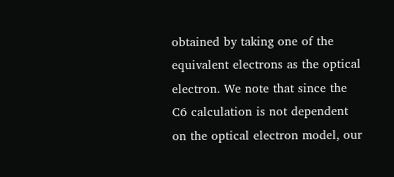obtained by taking one of the equivalent electrons as the optical electron. We note that since the C6 calculation is not dependent on the optical electron model, our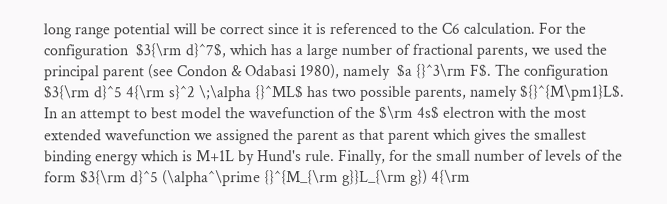long range potential will be correct since it is referenced to the C6 calculation. For the configuration  $3{\rm d}^7$, which has a large number of fractional parents, we used the principal parent (see Condon & Odabasi 1980), namely  $a {}^3\rm F$. The configuration $3{\rm d}^5 4{\rm s}^2 \;\alpha {}^ML$ has two possible parents, namely ${}^{M\pm1}L$. In an attempt to best model the wavefunction of the $\rm 4s$ electron with the most extended wavefunction we assigned the parent as that parent which gives the smallest binding energy which is M+1L by Hund's rule. Finally, for the small number of levels of the form $3{\rm d}^5 (\alpha^\prime {}^{M_{\rm g}}L_{\rm g}) 4{\rm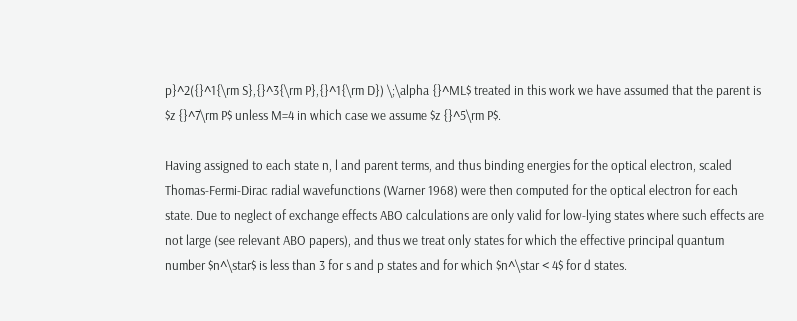p}^2({}^1{\rm S},{}^3{\rm P},{}^1{\rm D}) \;\alpha {}^ML$ treated in this work we have assumed that the parent is $z {}^7\rm P$ unless M=4 in which case we assume $z {}^5\rm P$.

Having assigned to each state n, l and parent terms, and thus binding energies for the optical electron, scaled Thomas-Fermi-Dirac radial wavefunctions (Warner 1968) were then computed for the optical electron for each state. Due to neglect of exchange effects ABO calculations are only valid for low-lying states where such effects are not large (see relevant ABO papers), and thus we treat only states for which the effective principal quantum number $n^\star$ is less than 3 for s and p states and for which $n^\star < 4$ for d states.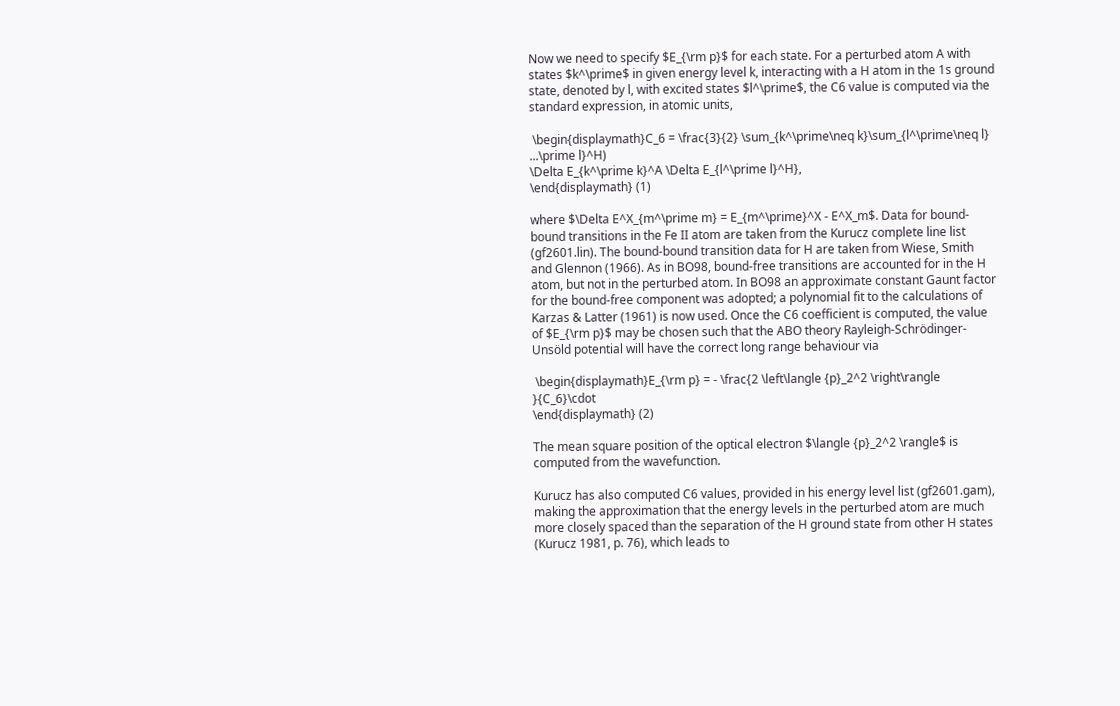Now we need to specify $E_{\rm p}$ for each state. For a perturbed atom A with states $k^\prime$ in given energy level k, interacting with a H atom in the 1s ground state, denoted by l, with excited states $l^\prime$, the C6 value is computed via the standard expression, in atomic units,

 \begin{displaymath}C_6 = \frac{3}{2} \sum_{k^\prime\neq k}\sum_{l^\prime\neq l}
...\prime l}^H)
\Delta E_{k^\prime k}^A \Delta E_{l^\prime l}^H},
\end{displaymath} (1)

where $\Delta E^X_{m^\prime m} = E_{m^\prime}^X - E^X_m$. Data for bound-bound transitions in the Fe II atom are taken from the Kurucz complete line list (gf2601.lin). The bound-bound transition data for H are taken from Wiese, Smith and Glennon (1966). As in BO98, bound-free transitions are accounted for in the H atom, but not in the perturbed atom. In BO98 an approximate constant Gaunt factor for the bound-free component was adopted; a polynomial fit to the calculations of Karzas & Latter (1961) is now used. Once the C6 coefficient is computed, the value of $E_{\rm p}$ may be chosen such that the ABO theory Rayleigh-Schrödinger-Unsöld potential will have the correct long range behaviour via

 \begin{displaymath}E_{\rm p} = - \frac{2 \left\langle {p}_2^2 \right\rangle }{C_6}\cdot
\end{displaymath} (2)

The mean square position of the optical electron $\langle {p}_2^2 \rangle$ is computed from the wavefunction.

Kurucz has also computed C6 values, provided in his energy level list (gf2601.gam), making the approximation that the energy levels in the perturbed atom are much more closely spaced than the separation of the H ground state from other H states (Kurucz 1981, p. 76), which leads to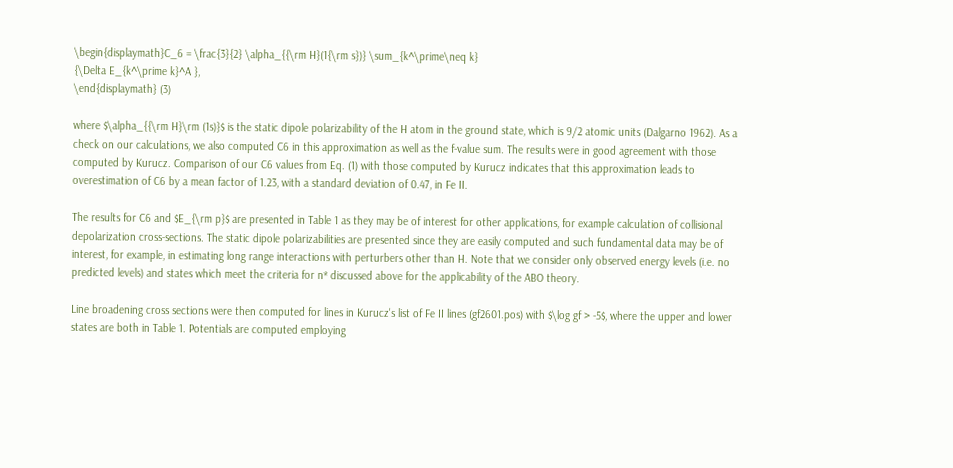\begin{displaymath}C_6 = \frac{3}{2} \alpha_{{\rm H}(1{\rm s})} \sum_{k^\prime\neq k}
{\Delta E_{k^\prime k}^A },
\end{displaymath} (3)

where $\alpha_{{\rm H}\rm (1s)}$ is the static dipole polarizability of the H atom in the ground state, which is 9/2 atomic units (Dalgarno 1962). As a check on our calculations, we also computed C6 in this approximation as well as the f-value sum. The results were in good agreement with those computed by Kurucz. Comparison of our C6 values from Eq. (1) with those computed by Kurucz indicates that this approximation leads to overestimation of C6 by a mean factor of 1.23, with a standard deviation of 0.47, in Fe II.

The results for C6 and $E_{\rm p}$ are presented in Table 1 as they may be of interest for other applications, for example calculation of collisional depolarization cross-sections. The static dipole polarizabilities are presented since they are easily computed and such fundamental data may be of interest, for example, in estimating long range interactions with perturbers other than H. Note that we consider only observed energy levels (i.e. no predicted levels) and states which meet the criteria for n* discussed above for the applicability of the ABO theory.

Line broadening cross sections were then computed for lines in Kurucz's list of Fe II lines (gf2601.pos) with $\log gf > -5$, where the upper and lower states are both in Table 1. Potentials are computed employing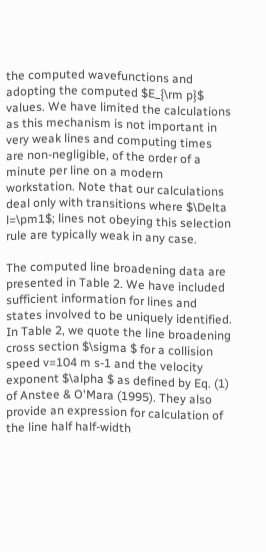the computed wavefunctions and adopting the computed $E_{\rm p}$ values. We have limited the calculations as this mechanism is not important in very weak lines and computing times are non-negligible, of the order of a minute per line on a modern workstation. Note that our calculations deal only with transitions where $\Delta l=\pm1$; lines not obeying this selection rule are typically weak in any case.

The computed line broadening data are presented in Table 2. We have included sufficient information for lines and states involved to be uniquely identified. In Table 2, we quote the line broadening cross section $\sigma $ for a collision speed v=104 m s-1 and the velocity exponent $\alpha $ as defined by Eq. (1) of Anstee & O'Mara (1995). They also provide an expression for calculation of the line half half-width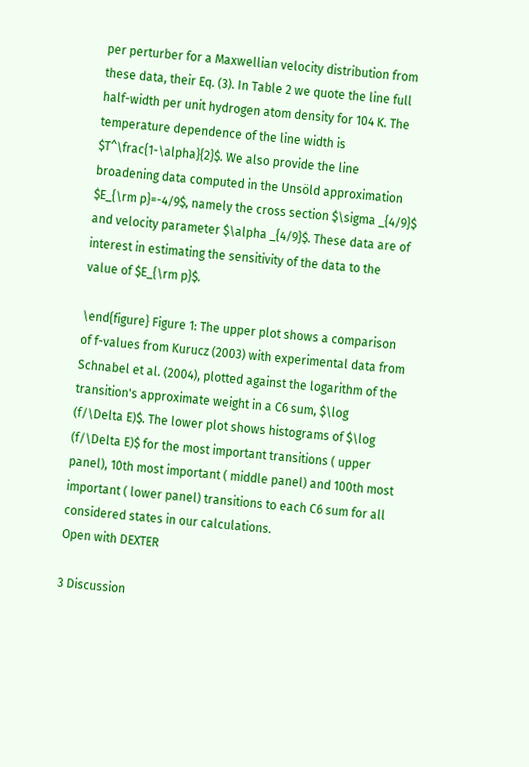per perturber for a Maxwellian velocity distribution from these data, their Eq. (3). In Table 2 we quote the line full half-width per unit hydrogen atom density for 104 K. The temperature dependence of the line width is $T^\frac{1-\alpha}{2}$. We also provide the line broadening data computed in the Unsöld approximation $E_{\rm p}=-4/9$, namely the cross section $\sigma _{4/9}$ and velocity parameter $\alpha _{4/9}$. These data are of interest in estimating the sensitivity of the data to the value of $E_{\rm p}$.

\end{figure} Figure 1: The upper plot shows a comparison of f-values from Kurucz (2003) with experimental data from Schnabel et al. (2004), plotted against the logarithm of the transition's approximate weight in a C6 sum, $\log (f/\Delta E)$. The lower plot shows histograms of $\log (f/\Delta E)$ for the most important transitions ( upper panel), 10th most important ( middle panel) and 100th most important ( lower panel) transitions to each C6 sum for all considered states in our calculations.
Open with DEXTER

3 Discussion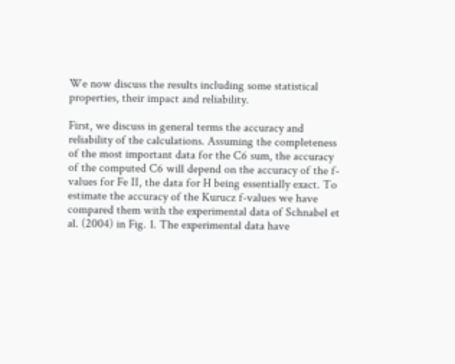We now discuss the results including some statistical properties, their impact and reliability.

First, we discuss in general terms the accuracy and reliability of the calculations. Assuming the completeness of the most important data for the C6 sum, the accuracy of the computed C6 will depend on the accuracy of the f-values for Fe II, the data for H being essentially exact. To estimate the accuracy of the Kurucz f-values we have compared them with the experimental data of Schnabel et al. (2004) in Fig. 1. The experimental data have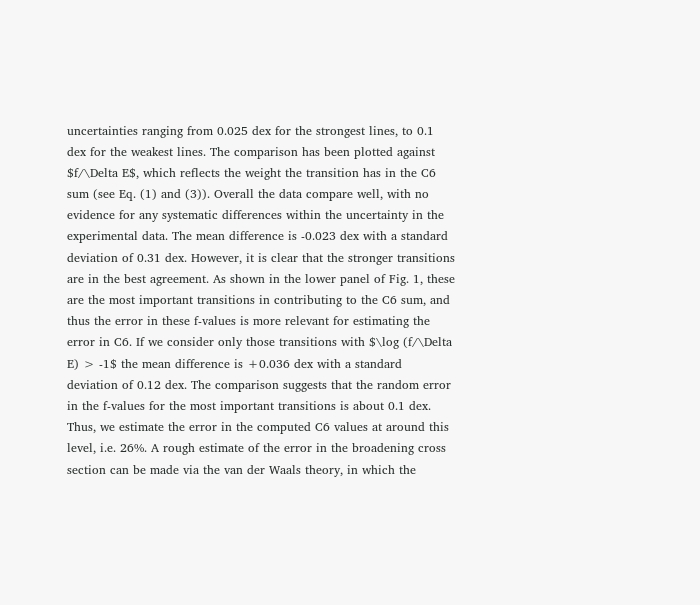uncertainties ranging from 0.025 dex for the strongest lines, to 0.1 dex for the weakest lines. The comparison has been plotted against $f/\Delta E$, which reflects the weight the transition has in the C6 sum (see Eq. (1) and (3)). Overall the data compare well, with no evidence for any systematic differences within the uncertainty in the experimental data. The mean difference is -0.023 dex with a standard deviation of 0.31 dex. However, it is clear that the stronger transitions are in the best agreement. As shown in the lower panel of Fig. 1, these are the most important transitions in contributing to the C6 sum, and thus the error in these f-values is more relevant for estimating the error in C6. If we consider only those transitions with $\log (f/\Delta E) > -1$ the mean difference is +0.036 dex with a standard deviation of 0.12 dex. The comparison suggests that the random error in the f-values for the most important transitions is about 0.1 dex. Thus, we estimate the error in the computed C6 values at around this level, i.e. 26%. A rough estimate of the error in the broadening cross section can be made via the van der Waals theory, in which the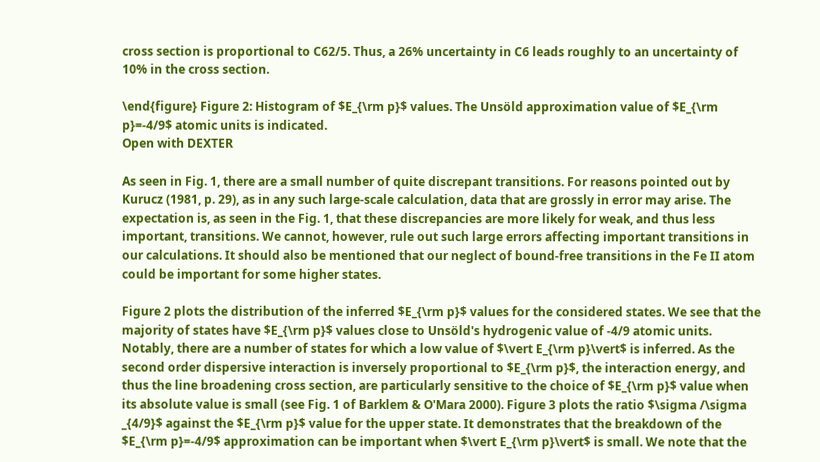cross section is proportional to C62/5. Thus, a 26% uncertainty in C6 leads roughly to an uncertainty of 10% in the cross section.

\end{figure} Figure 2: Histogram of $E_{\rm p}$ values. The Unsöld approximation value of $E_{\rm p}=-4/9$ atomic units is indicated.
Open with DEXTER

As seen in Fig. 1, there are a small number of quite discrepant transitions. For reasons pointed out by Kurucz (1981, p. 29), as in any such large-scale calculation, data that are grossly in error may arise. The expectation is, as seen in the Fig. 1, that these discrepancies are more likely for weak, and thus less important, transitions. We cannot, however, rule out such large errors affecting important transitions in our calculations. It should also be mentioned that our neglect of bound-free transitions in the Fe II atom could be important for some higher states.

Figure 2 plots the distribution of the inferred $E_{\rm p}$ values for the considered states. We see that the majority of states have $E_{\rm p}$ values close to Unsöld's hydrogenic value of -4/9 atomic units. Notably, there are a number of states for which a low value of $\vert E_{\rm p}\vert$ is inferred. As the second order dispersive interaction is inversely proportional to $E_{\rm p}$, the interaction energy, and thus the line broadening cross section, are particularly sensitive to the choice of $E_{\rm p}$ value when its absolute value is small (see Fig. 1 of Barklem & O'Mara 2000). Figure 3 plots the ratio $\sigma /\sigma _{4/9}$ against the $E_{\rm p}$ value for the upper state. It demonstrates that the breakdown of the $E_{\rm p}=-4/9$ approximation can be important when $\vert E_{\rm p}\vert$ is small. We note that the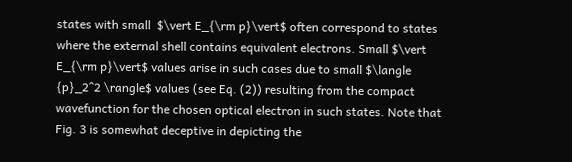states with small  $\vert E_{\rm p}\vert$ often correspond to states where the external shell contains equivalent electrons. Small $\vert E_{\rm p}\vert$ values arise in such cases due to small $\langle {p}_2^2 \rangle$ values (see Eq. (2)) resulting from the compact wavefunction for the chosen optical electron in such states. Note that Fig. 3 is somewhat deceptive in depicting the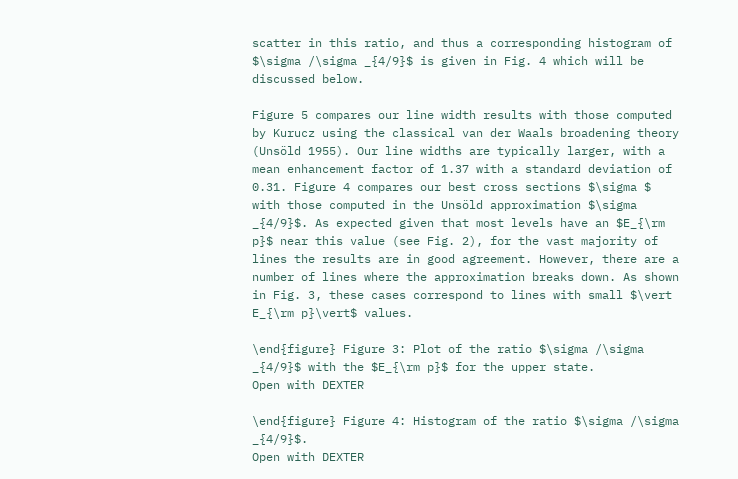scatter in this ratio, and thus a corresponding histogram of $\sigma /\sigma _{4/9}$ is given in Fig. 4 which will be discussed below.

Figure 5 compares our line width results with those computed by Kurucz using the classical van der Waals broadening theory (Unsöld 1955). Our line widths are typically larger, with a mean enhancement factor of 1.37 with a standard deviation of 0.31. Figure 4 compares our best cross sections $\sigma $ with those computed in the Unsöld approximation $\sigma _{4/9}$. As expected given that most levels have an $E_{\rm p}$ near this value (see Fig. 2), for the vast majority of lines the results are in good agreement. However, there are a number of lines where the approximation breaks down. As shown in Fig. 3, these cases correspond to lines with small $\vert E_{\rm p}\vert$ values.

\end{figure} Figure 3: Plot of the ratio $\sigma /\sigma _{4/9}$ with the $E_{\rm p}$ for the upper state.
Open with DEXTER

\end{figure} Figure 4: Histogram of the ratio $\sigma /\sigma _{4/9}$.
Open with DEXTER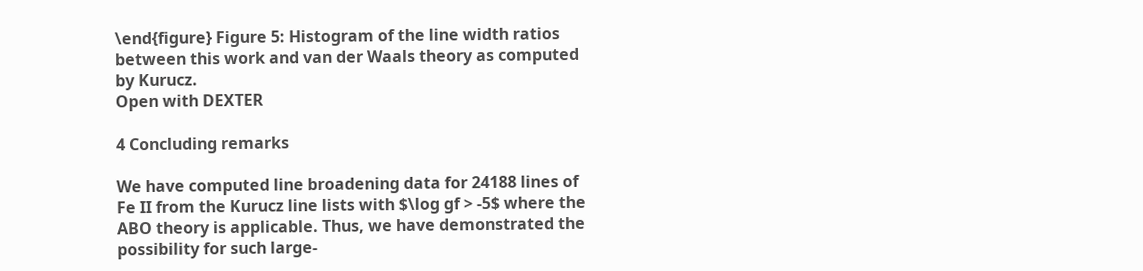\end{figure} Figure 5: Histogram of the line width ratios between this work and van der Waals theory as computed by Kurucz.
Open with DEXTER

4 Concluding remarks

We have computed line broadening data for 24188 lines of Fe II from the Kurucz line lists with $\log gf > -5$ where the ABO theory is applicable. Thus, we have demonstrated the possibility for such large-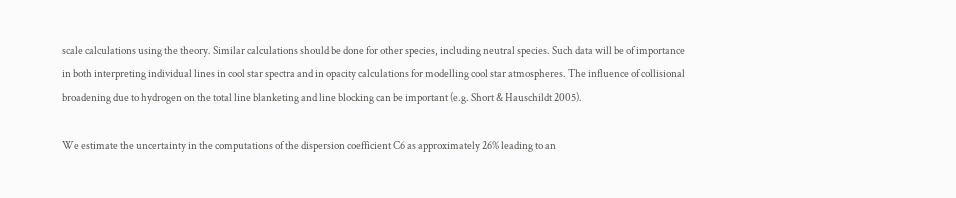scale calculations using the theory. Similar calculations should be done for other species, including neutral species. Such data will be of importance in both interpreting individual lines in cool star spectra and in opacity calculations for modelling cool star atmospheres. The influence of collisional broadening due to hydrogen on the total line blanketing and line blocking can be important (e.g. Short & Hauschildt 2005).

We estimate the uncertainty in the computations of the dispersion coefficient C6 as approximately 26% leading to an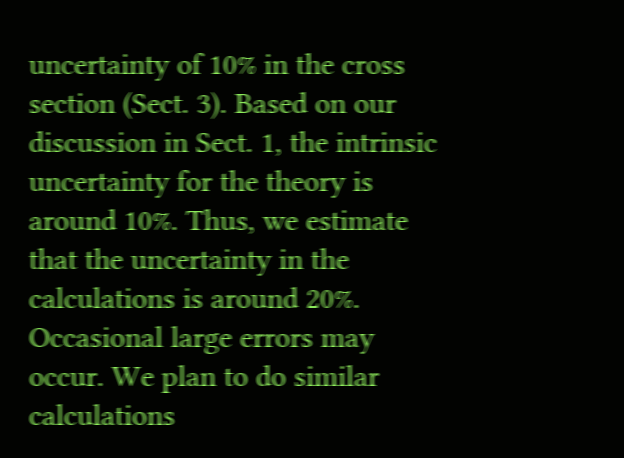uncertainty of 10% in the cross section (Sect. 3). Based on our discussion in Sect. 1, the intrinsic uncertainty for the theory is around 10%. Thus, we estimate that the uncertainty in the calculations is around 20%. Occasional large errors may occur. We plan to do similar calculations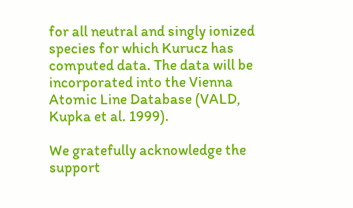for all neutral and singly ionized species for which Kurucz has computed data. The data will be incorporated into the Vienna Atomic Line Database (VALD, Kupka et al. 1999).

We gratefully acknowledge the support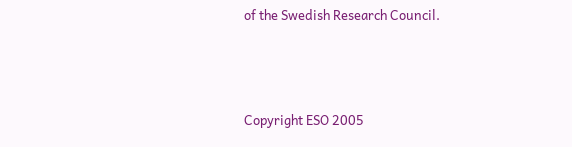of the Swedish Research Council.



Copyright ESO 2005